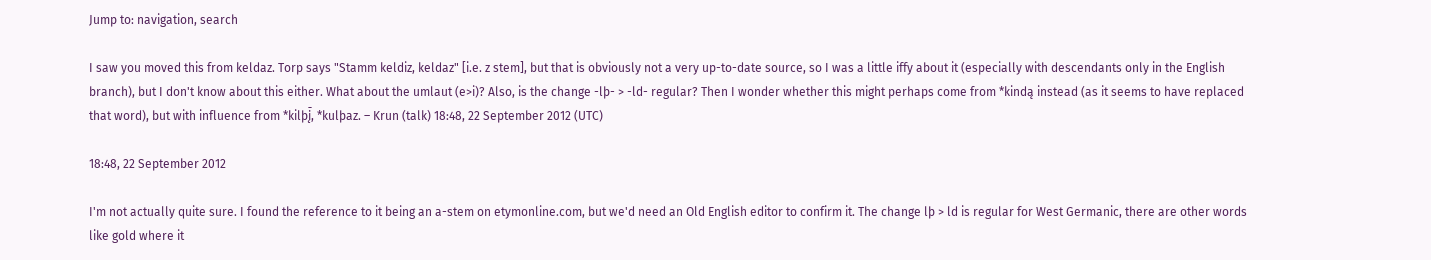Jump to: navigation, search

I saw you moved this from keldaz. Torp says "Stamm keldiz, keldaz" [i.e. z stem], but that is obviously not a very up-to-date source, so I was a little iffy about it (especially with descendants only in the English branch), but I don't know about this either. What about the umlaut (e>i)? Also, is the change -lþ- > -ld- regular? Then I wonder whether this might perhaps come from *kindą instead (as it seems to have replaced that word), but with influence from *kilþį̄, *kulþaz. – Krun (talk) 18:48, 22 September 2012 (UTC)

18:48, 22 September 2012

I'm not actually quite sure. I found the reference to it being an a-stem on etymonline.com, but we'd need an Old English editor to confirm it. The change lþ > ld is regular for West Germanic, there are other words like gold where it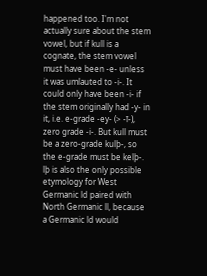happened too. I'm not actually sure about the stem vowel, but if kull is a cognate, the stem vowel must have been -e- unless it was umlauted to -i-. It could only have been -i- if the stem originally had -y- in it, i.e. e-grade -ey- (> -ī-), zero grade -i-. But kull must be a zero-grade kulþ-, so the e-grade must be kelþ-. lþ is also the only possible etymology for West Germanic ld paired with North Germanic ll, because a Germanic ld would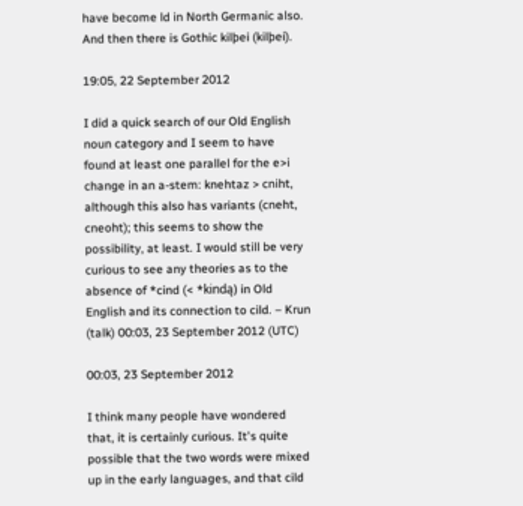have become ld in North Germanic also. And then there is Gothic kilþei (kilþei).

19:05, 22 September 2012

I did a quick search of our Old English noun category and I seem to have found at least one parallel for the e>i change in an a-stem: knehtaz > cniht, although this also has variants (cneht, cneoht); this seems to show the possibility, at least. I would still be very curious to see any theories as to the absence of *cind (< *kindą) in Old English and its connection to cild. – Krun (talk) 00:03, 23 September 2012 (UTC)

00:03, 23 September 2012

I think many people have wondered that, it is certainly curious. It's quite possible that the two words were mixed up in the early languages, and that cild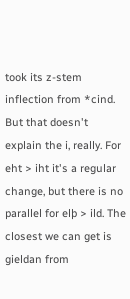took its z-stem inflection from *cind. But that doesn't explain the i, really. For eht > iht it's a regular change, but there is no parallel for elþ > ild. The closest we can get is gieldan from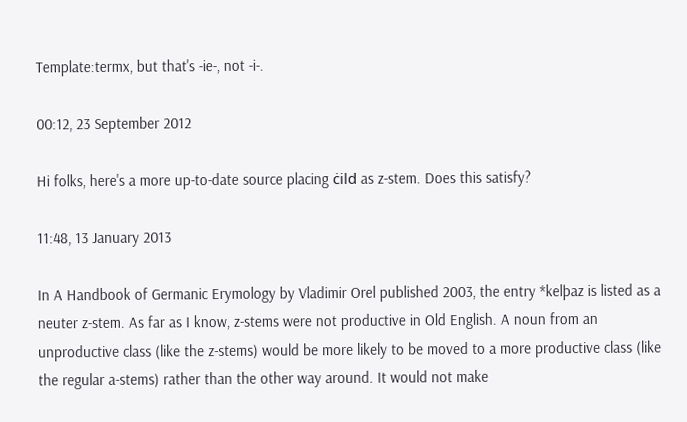Template:termx, but that's -ie-, not -i-.

00:12, 23 September 2012

Hi folks, here's a more up-to-date source placing ċild as z-stem. Does this satisfy?

11:48, 13 January 2013

In A Handbook of Germanic Erymology by Vladimir Orel published 2003, the entry *kelþaz is listed as a neuter z-stem. As far as I know, z-stems were not productive in Old English. A noun from an unproductive class (like the z-stems) would be more likely to be moved to a more productive class (like the regular a-stems) rather than the other way around. It would not make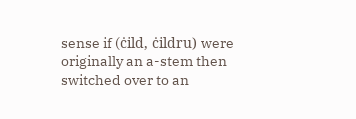sense if (ċild, ċildru) were originally an a-stem then switched over to an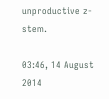unproductive z-stem.

03:46, 14 August 2014